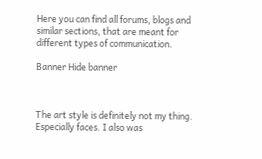Here you can find all forums, blogs and similar sections, that are meant for different types of communication.

Banner Hide banner



The art style is definitely not my thing. Especially faces. I also was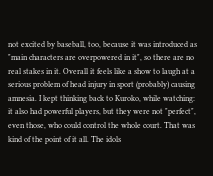not excited by baseball, too, because it was introduced as "main characters are overpowered in it", so there are no real stakes in it. Overall it feels like a show to laugh at a serious problem of head injury in sport (probably) causing amnesia. I kept thinking back to Kuroko, while watching: it also had powerful players, but they were not "perfect", even those, who could control the whole court. That was kind of the point of it all. The idols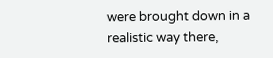were brought down in a realistic way there,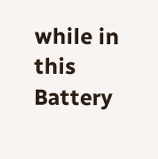while in this Battery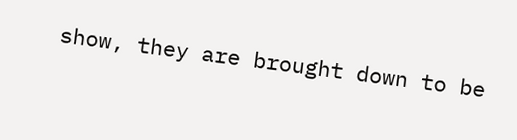show, they are brought down to be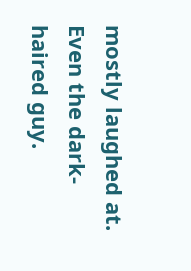mostly laughed at. Even the dark-haired guy.